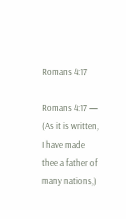Romans 4:17

Romans 4:17 — (As it is written, I have made thee a father of many nations,)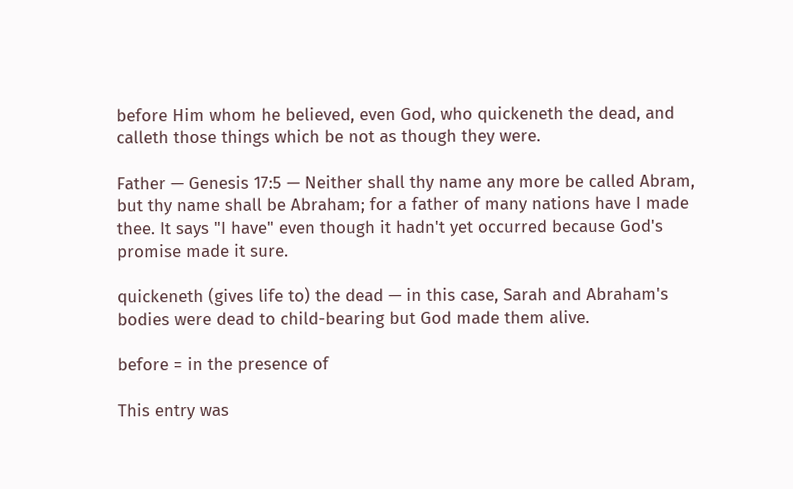before Him whom he believed, even God, who quickeneth the dead, and calleth those things which be not as though they were.

Father — Genesis 17:5 — Neither shall thy name any more be called Abram, but thy name shall be Abraham; for a father of many nations have I made thee. It says "I have" even though it hadn't yet occurred because God's promise made it sure.

quickeneth (gives life to) the dead — in this case, Sarah and Abraham's bodies were dead to child-bearing but God made them alive.

before = in the presence of

This entry was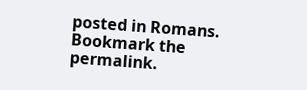posted in Romans. Bookmark the permalink.